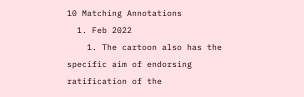10 Matching Annotations
  1. Feb 2022
    1. The cartoon also has the specific aim of endorsing ratification of the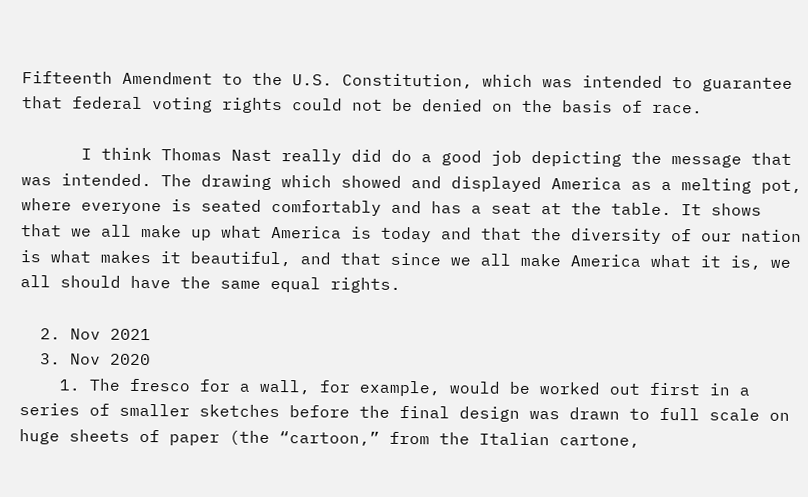Fifteenth Amendment to the U.S. Constitution, which was intended to guarantee that federal voting rights could not be denied on the basis of race.

      I think Thomas Nast really did do a good job depicting the message that was intended. The drawing which showed and displayed America as a melting pot, where everyone is seated comfortably and has a seat at the table. It shows that we all make up what America is today and that the diversity of our nation is what makes it beautiful, and that since we all make America what it is, we all should have the same equal rights.

  2. Nov 2021
  3. Nov 2020
    1. The fresco for a wall, for example, would be worked out first in a series of smaller sketches before the final design was drawn to full scale on huge sheets of paper (the “cartoon,” from the Italian cartone,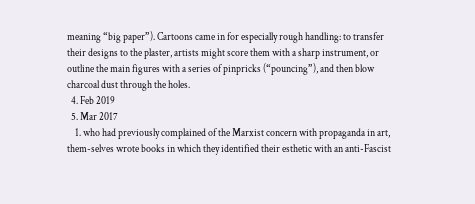meaning “big paper”). Cartoons came in for especially rough handling: to transfer their designs to the plaster, artists might score them with a sharp instrument, or outline the main figures with a series of pinpricks (“pouncing”), and then blow charcoal dust through the holes.
  4. Feb 2019
  5. Mar 2017
    1. who had previously complained of the Marxist concern with propaganda in art, them-selves wrote books in which they identified their esthetic with an anti-Fascist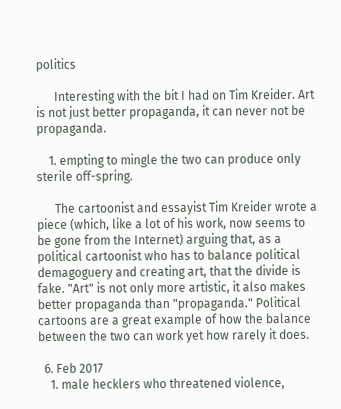politics

      Interesting with the bit I had on Tim Kreider. Art is not just better propaganda, it can never not be propaganda.

    1. empting to mingle the two can produce only sterile off-spring.

      The cartoonist and essayist Tim Kreider wrote a piece (which, like a lot of his work, now seems to be gone from the Internet) arguing that, as a political cartoonist who has to balance political demagoguery and creating art, that the divide is fake. "Art" is not only more artistic, it also makes better propaganda than "propaganda." Political cartoons are a great example of how the balance between the two can work yet how rarely it does.

  6. Feb 2017
    1. male hecklers who threatened violence,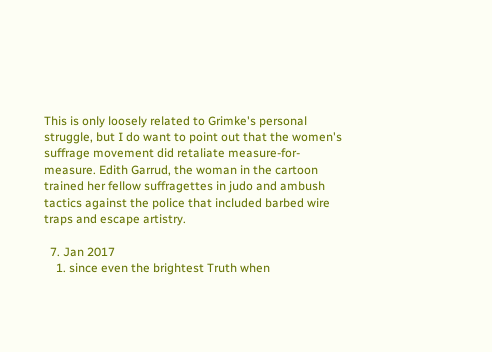This is only loosely related to Grimke's personal struggle, but I do want to point out that the women's suffrage movement did retaliate measure-for-measure. Edith Garrud, the woman in the cartoon trained her fellow suffragettes in judo and ambush tactics against the police that included barbed wire traps and escape artistry.

  7. Jan 2017
    1. since even the brightest Truth when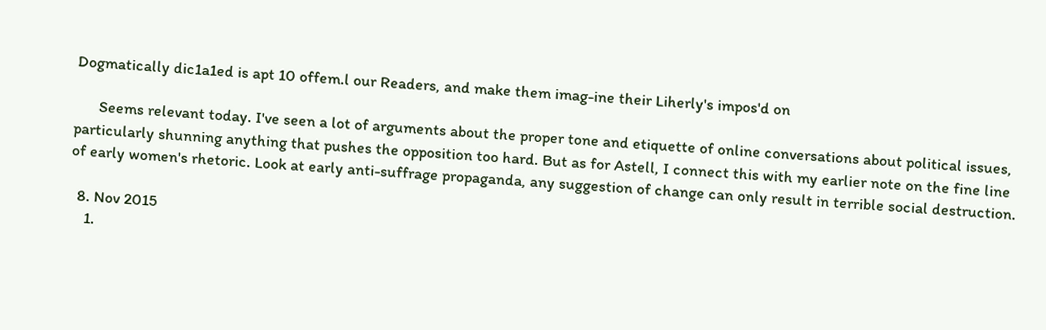Dogmatically dic1a1ed is apt 10 offem.l our Readers, and make them imag-ine their Liherly's impos'd on

      Seems relevant today. I've seen a lot of arguments about the proper tone and etiquette of online conversations about political issues, particularly shunning anything that pushes the opposition too hard. But as for Astell, I connect this with my earlier note on the fine line of early women's rhetoric. Look at early anti-suffrage propaganda, any suggestion of change can only result in terrible social destruction.

  8. Nov 2015
    1.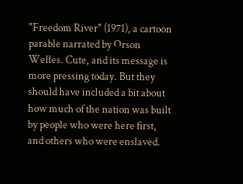"Freedom River" (1971), a cartoon parable narrated by Orson Welles. Cute, and its message is more pressing today. But they should have included a bit about how much of the nation was built by people who were here first, and others who were enslaved.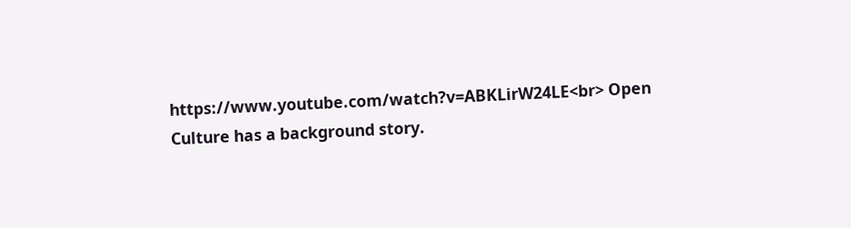https://www.youtube.com/watch?v=ABKLirW24LE<br> Open Culture has a background story.